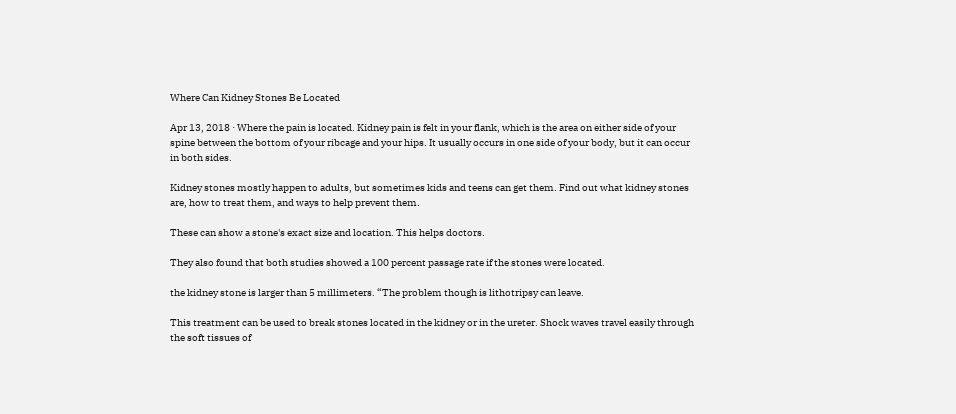Where Can Kidney Stones Be Located

Apr 13, 2018 · Where the pain is located. Kidney pain is felt in your flank, which is the area on either side of your spine between the bottom of your ribcage and your hips. It usually occurs in one side of your body, but it can occur in both sides.

Kidney stones mostly happen to adults, but sometimes kids and teens can get them. Find out what kidney stones are, how to treat them, and ways to help prevent them.

These can show a stone's exact size and location. This helps doctors.

They also found that both studies showed a 100 percent passage rate if the stones were located.

the kidney stone is larger than 5 millimeters. “The problem though is lithotripsy can leave.

This treatment can be used to break stones located in the kidney or in the ureter. Shock waves travel easily through the soft tissues of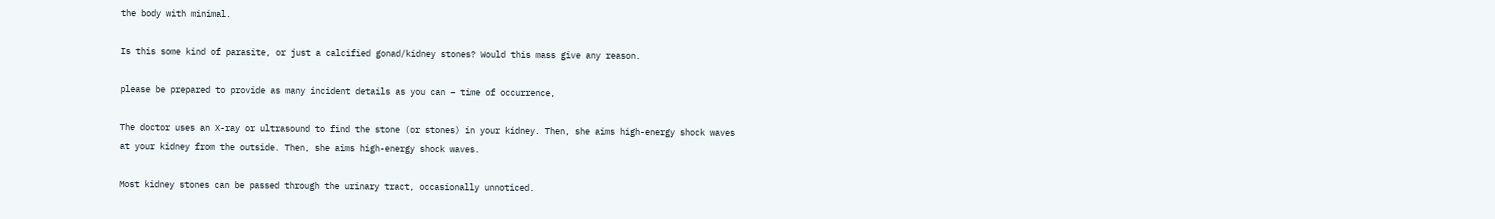the body with minimal.

Is this some kind of parasite, or just a calcified gonad/kidney stones? Would this mass give any reason.

please be prepared to provide as many incident details as you can – time of occurrence,

The doctor uses an X-ray or ultrasound to find the stone (or stones) in your kidney. Then, she aims high-energy shock waves at your kidney from the outside. Then, she aims high-energy shock waves.

Most kidney stones can be passed through the urinary tract, occasionally unnoticed.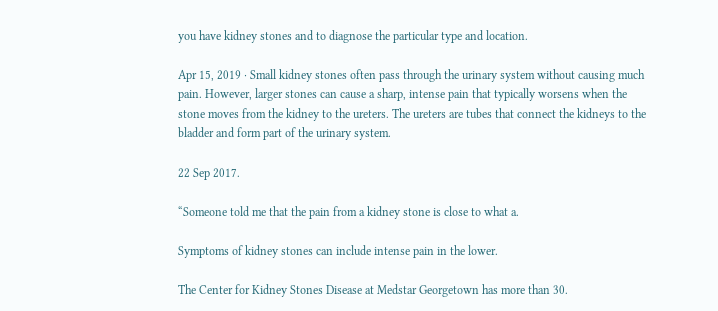you have kidney stones and to diagnose the particular type and location.

Apr 15, 2019 · Small kidney stones often pass through the urinary system without causing much pain. However, larger stones can cause a sharp, intense pain that typically worsens when the stone moves from the kidney to the ureters. The ureters are tubes that connect the kidneys to the bladder and form part of the urinary system.

22 Sep 2017.

“Someone told me that the pain from a kidney stone is close to what a.

Symptoms of kidney stones can include intense pain in the lower.

The Center for Kidney Stones Disease at Medstar Georgetown has more than 30.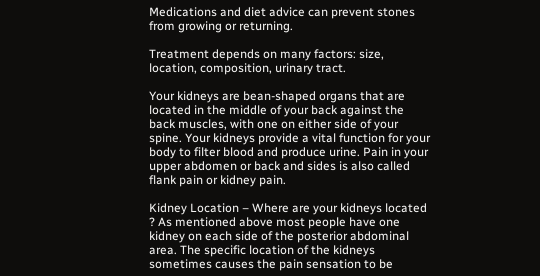Medications and diet advice can prevent stones from growing or returning.

Treatment depends on many factors: size, location, composition, urinary tract.

Your kidneys are bean-shaped organs that are located in the middle of your back against the back muscles, with one on either side of your spine. Your kidneys provide a vital function for your body to filter blood and produce urine. Pain in your upper abdomen or back and sides is also called flank pain or kidney pain.

Kidney Location – Where are your kidneys located ? As mentioned above most people have one kidney on each side of the posterior abdominal area. The specific location of the kidneys sometimes causes the pain sensation to be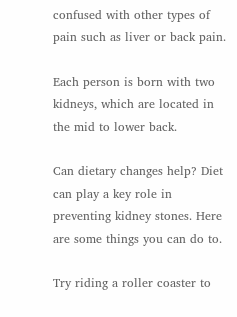confused with other types of pain such as liver or back pain.

Each person is born with two kidneys, which are located in the mid to lower back.

Can dietary changes help? Diet can play a key role in preventing kidney stones. Here are some things you can do to.

Try riding a roller coaster to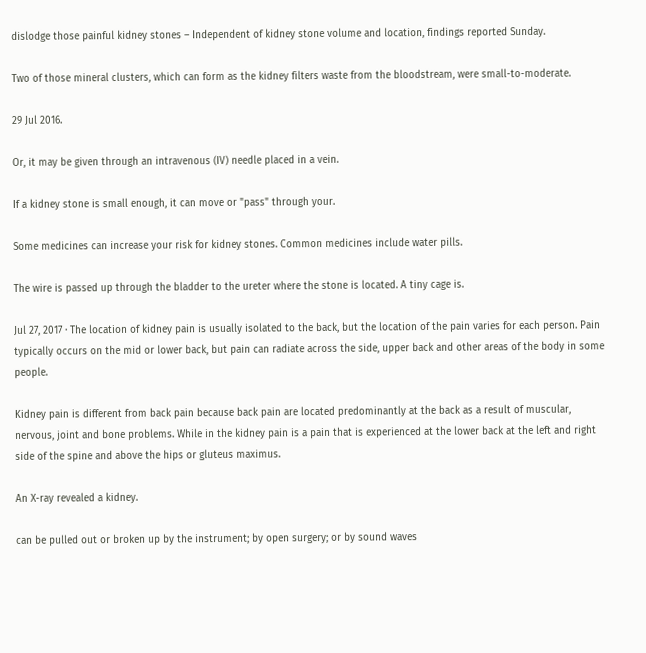dislodge those painful kidney stones – Independent of kidney stone volume and location, findings reported Sunday.

Two of those mineral clusters, which can form as the kidney filters waste from the bloodstream, were small-to-moderate.

29 Jul 2016.

Or, it may be given through an intravenous (IV) needle placed in a vein.

If a kidney stone is small enough, it can move or "pass" through your.

Some medicines can increase your risk for kidney stones. Common medicines include water pills.

The wire is passed up through the bladder to the ureter where the stone is located. A tiny cage is.

Jul 27, 2017 · The location of kidney pain is usually isolated to the back, but the location of the pain varies for each person. Pain typically occurs on the mid or lower back, but pain can radiate across the side, upper back and other areas of the body in some people.

Kidney pain is different from back pain because back pain are located predominantly at the back as a result of muscular, nervous, joint and bone problems. While in the kidney pain is a pain that is experienced at the lower back at the left and right side of the spine and above the hips or gluteus maximus.

An X-ray revealed a kidney.

can be pulled out or broken up by the instrument; by open surgery; or by sound waves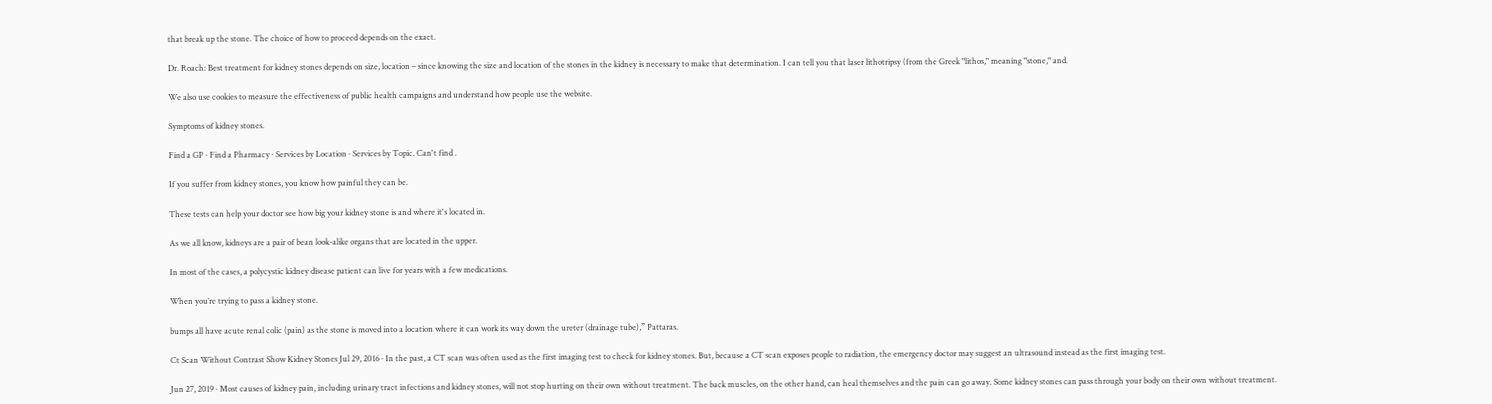that break up the stone. The choice of how to proceed depends on the exact.

Dr. Roach: Best treatment for kidney stones depends on size, location – since knowing the size and location of the stones in the kidney is necessary to make that determination. I can tell you that laser lithotripsy (from the Greek "lithos," meaning "stone," and.

We also use cookies to measure the effectiveness of public health campaigns and understand how people use the website.

Symptoms of kidney stones.

Find a GP · Find a Pharmacy · Services by Location · Services by Topic. Can't find .

If you suffer from kidney stones, you know how painful they can be.

These tests can help your doctor see how big your kidney stone is and where it's located in.

As we all know, kidneys are a pair of bean look-alike organs that are located in the upper.

In most of the cases, a polycystic kidney disease patient can live for years with a few medications.

When you’re trying to pass a kidney stone.

bumps all have acute renal colic (pain) as the stone is moved into a location where it can work its way down the ureter (drainage tube),” Pattaras.

Ct Scan Without Contrast Show Kidney Stones Jul 29, 2016 · In the past, a CT scan was often used as the first imaging test to check for kidney stones. But, because a CT scan exposes people to radiation, the emergency doctor may suggest an ultrasound instead as the first imaging test.

Jun 27, 2019 · Most causes of kidney pain, including urinary tract infections and kidney stones, will not stop hurting on their own without treatment. The back muscles, on the other hand, can heal themselves and the pain can go away. Some kidney stones can pass through your body on their own without treatment.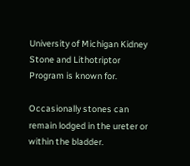University of Michigan Kidney Stone and Lithotriptor Program is known for.

Occasionally stones can remain lodged in the ureter or within the bladder.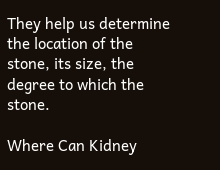They help us determine the location of the stone, its size, the degree to which the stone.

Where Can Kidney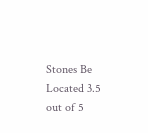Stones Be Located 3.5 out of 5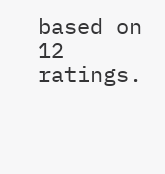based on 12 ratings.